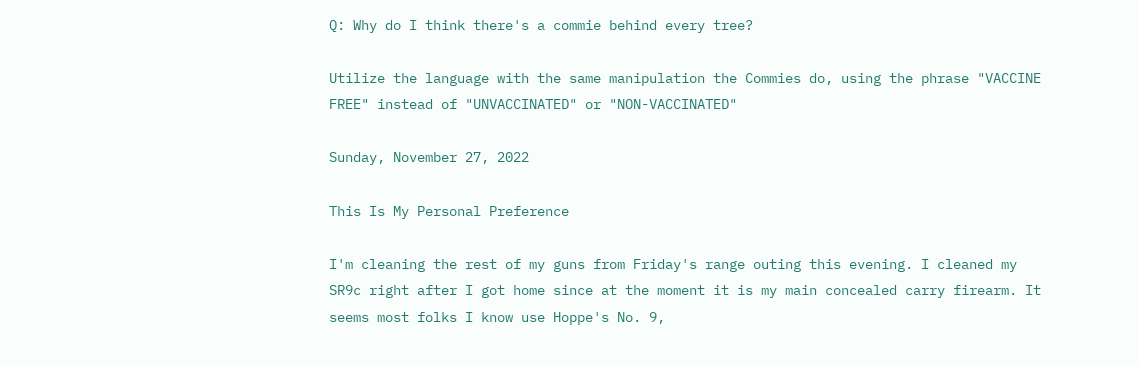Q: Why do I think there's a commie behind every tree?

Utilize the language with the same manipulation the Commies do, using the phrase "VACCINE FREE" instead of "UNVACCINATED" or "NON-VACCINATED"

Sunday, November 27, 2022

This Is My Personal Preference

I'm cleaning the rest of my guns from Friday's range outing this evening. I cleaned my SR9c right after I got home since at the moment it is my main concealed carry firearm. It seems most folks I know use Hoppe's No. 9,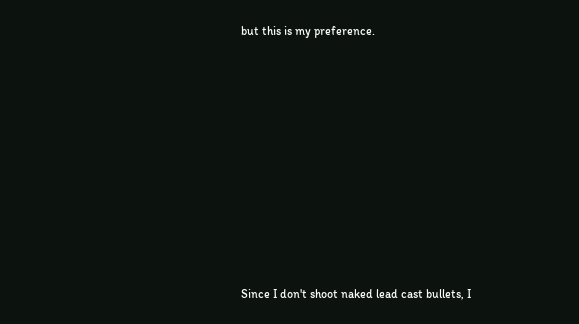but this is my preference.














Since I don't shoot naked lead cast bullets, I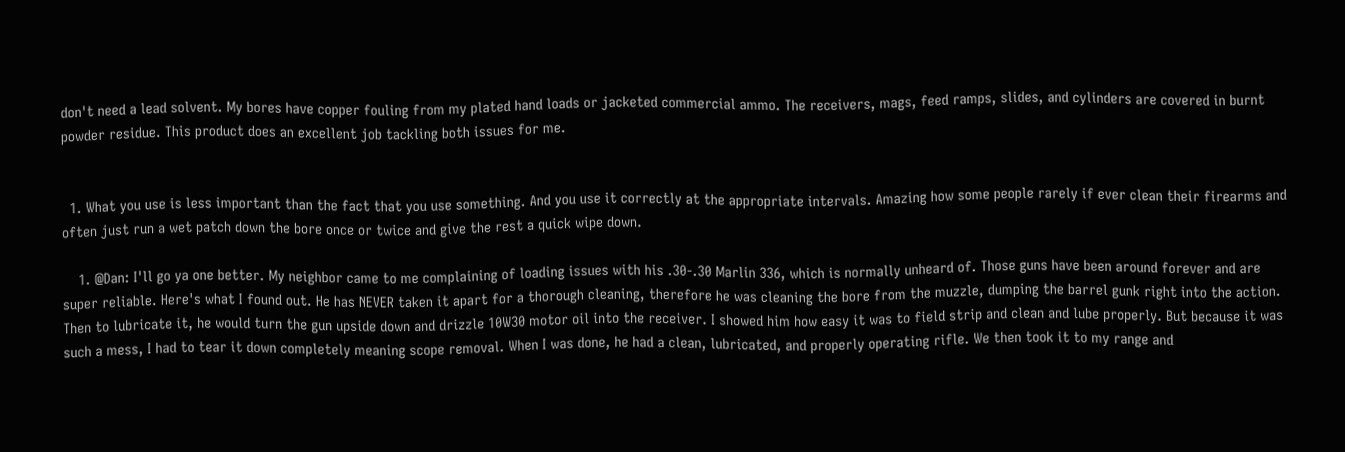don't need a lead solvent. My bores have copper fouling from my plated hand loads or jacketed commercial ammo. The receivers, mags, feed ramps, slides, and cylinders are covered in burnt powder residue. This product does an excellent job tackling both issues for me.


  1. What you use is less important than the fact that you use something. And you use it correctly at the appropriate intervals. Amazing how some people rarely if ever clean their firearms and often just run a wet patch down the bore once or twice and give the rest a quick wipe down.

    1. @Dan: I'll go ya one better. My neighbor came to me complaining of loading issues with his .30-.30 Marlin 336, which is normally unheard of. Those guns have been around forever and are super reliable. Here's what I found out. He has NEVER taken it apart for a thorough cleaning, therefore he was cleaning the bore from the muzzle, dumping the barrel gunk right into the action. Then to lubricate it, he would turn the gun upside down and drizzle 10W30 motor oil into the receiver. I showed him how easy it was to field strip and clean and lube properly. But because it was such a mess, I had to tear it down completely meaning scope removal. When I was done, he had a clean, lubricated, and properly operating rifle. We then took it to my range and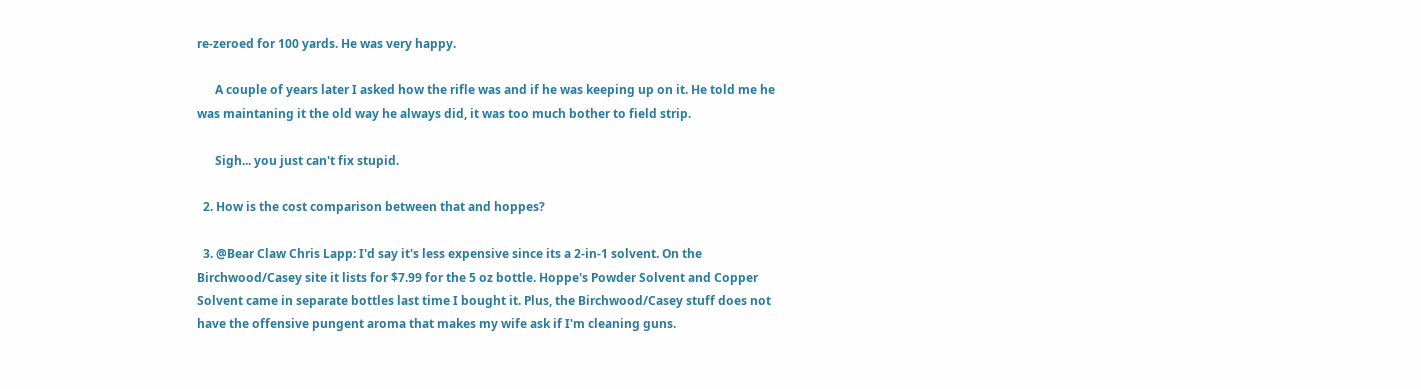re-zeroed for 100 yards. He was very happy.

      A couple of years later I asked how the rifle was and if he was keeping up on it. He told me he was maintaning it the old way he always did, it was too much bother to field strip.

      Sigh... you just can't fix stupid.

  2. How is the cost comparison between that and hoppes?

  3. @Bear Claw Chris Lapp: I'd say it's less expensive since its a 2-in-1 solvent. On the Birchwood/Casey site it lists for $7.99 for the 5 oz bottle. Hoppe's Powder Solvent and Copper Solvent came in separate bottles last time I bought it. Plus, the Birchwood/Casey stuff does not have the offensive pungent aroma that makes my wife ask if I'm cleaning guns.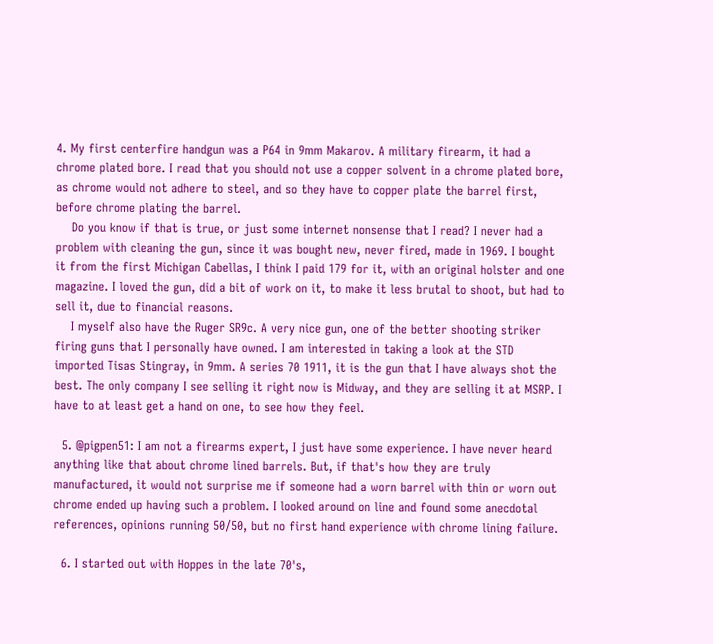4. My first centerfire handgun was a P64 in 9mm Makarov. A military firearm, it had a chrome plated bore. I read that you should not use a copper solvent in a chrome plated bore, as chrome would not adhere to steel, and so they have to copper plate the barrel first, before chrome plating the barrel.
    Do you know if that is true, or just some internet nonsense that I read? I never had a problem with cleaning the gun, since it was bought new, never fired, made in 1969. I bought it from the first Michigan Cabellas, I think I paid 179 for it, with an original holster and one magazine. I loved the gun, did a bit of work on it, to make it less brutal to shoot, but had to sell it, due to financial reasons.
    I myself also have the Ruger SR9c. A very nice gun, one of the better shooting striker firing guns that I personally have owned. I am interested in taking a look at the STD imported Tisas Stingray, in 9mm. A series 70 1911, it is the gun that I have always shot the best. The only company I see selling it right now is Midway, and they are selling it at MSRP. I have to at least get a hand on one, to see how they feel.

  5. @pigpen51: I am not a firearms expert, I just have some experience. I have never heard anything like that about chrome lined barrels. But, if that's how they are truly manufactured, it would not surprise me if someone had a worn barrel with thin or worn out chrome ended up having such a problem. I looked around on line and found some anecdotal references, opinions running 50/50, but no first hand experience with chrome lining failure.

  6. I started out with Hoppes in the late 70's,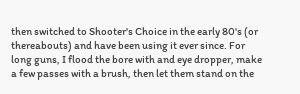then switched to Shooter's Choice in the early 80's (or thereabouts) and have been using it ever since. For long guns, I flood the bore with and eye dropper, make a few passes with a brush, then let them stand on the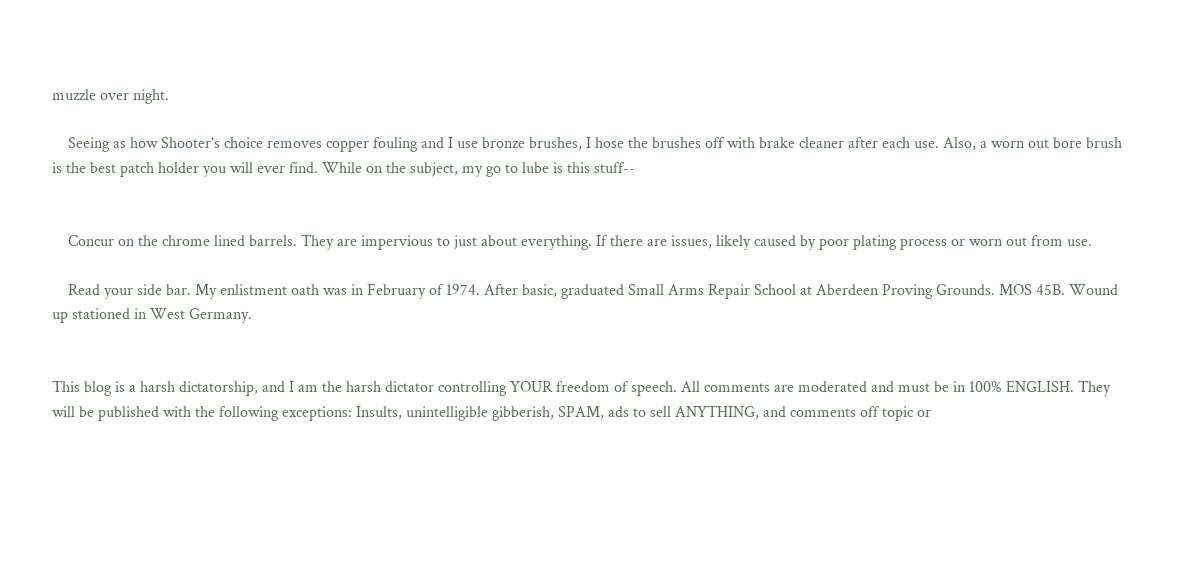muzzle over night.

    Seeing as how Shooter's choice removes copper fouling and I use bronze brushes, I hose the brushes off with brake cleaner after each use. Also, a worn out bore brush is the best patch holder you will ever find. While on the subject, my go to lube is this stuff--


    Concur on the chrome lined barrels. They are impervious to just about everything. If there are issues, likely caused by poor plating process or worn out from use.

    Read your side bar. My enlistment oath was in February of 1974. After basic, graduated Small Arms Repair School at Aberdeen Proving Grounds. MOS 45B. Wound up stationed in West Germany.


This blog is a harsh dictatorship, and I am the harsh dictator controlling YOUR freedom of speech. All comments are moderated and must be in 100% ENGLISH. They will be published with the following exceptions: Insults, unintelligible gibberish, SPAM, ads to sell ANYTHING, and comments off topic or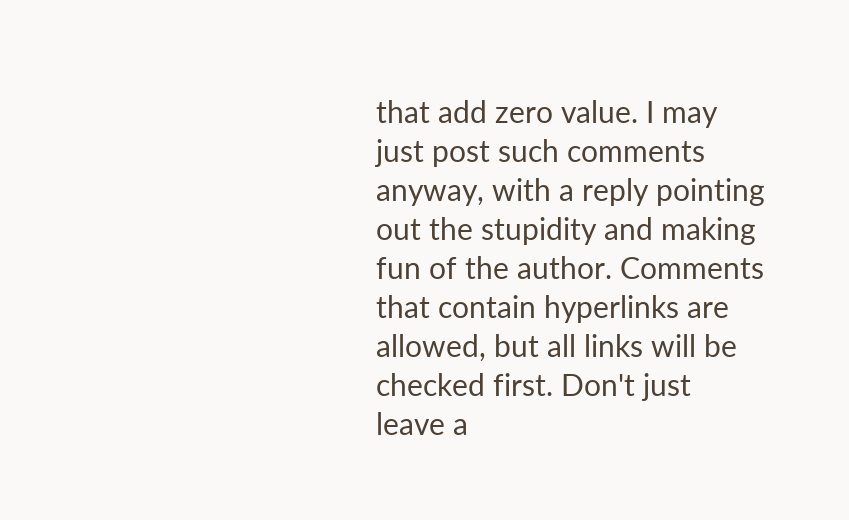that add zero value. I may just post such comments anyway, with a reply pointing out the stupidity and making fun of the author. Comments that contain hyperlinks are allowed, but all links will be checked first. Don't just leave a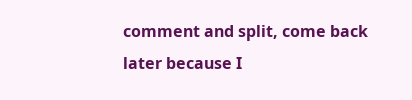comment and split, come back later because I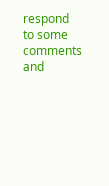respond to some comments and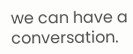we can have a conversation.